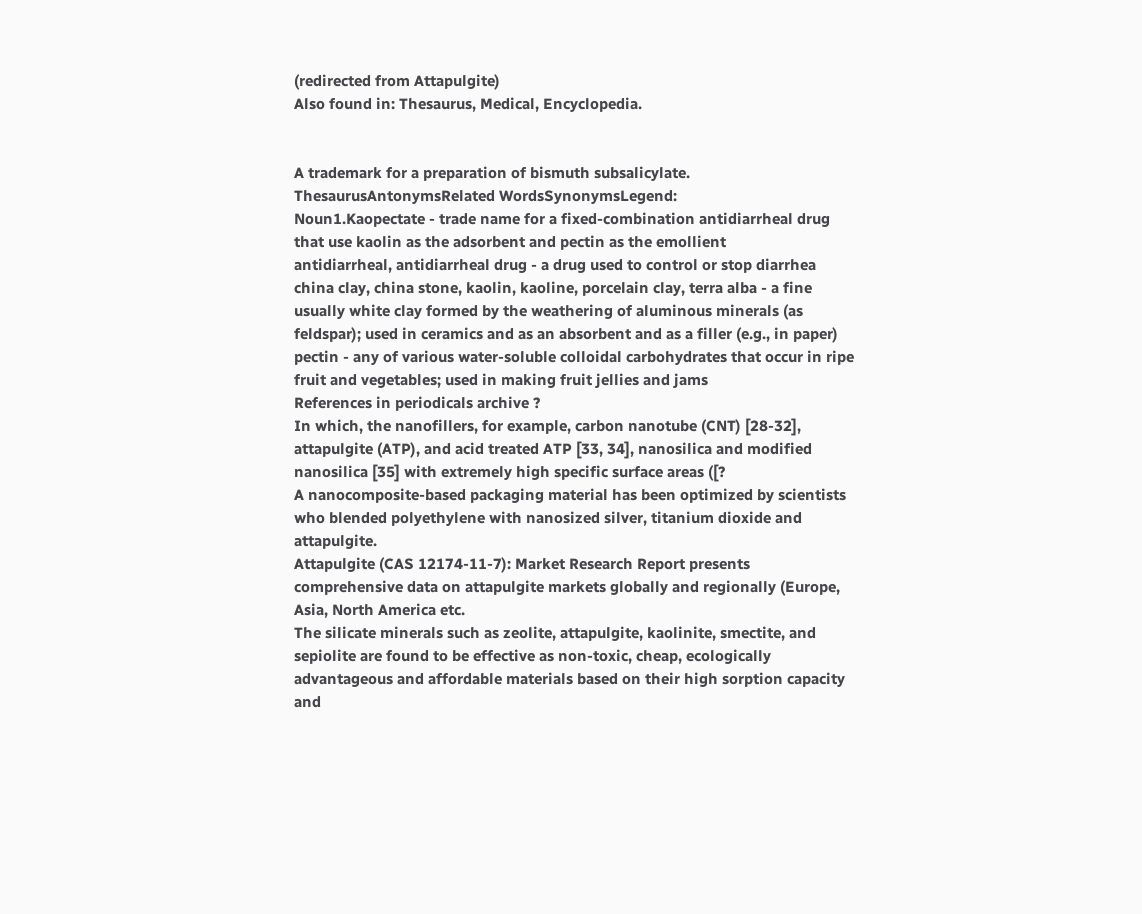(redirected from Attapulgite)
Also found in: Thesaurus, Medical, Encyclopedia.


A trademark for a preparation of bismuth subsalicylate.
ThesaurusAntonymsRelated WordsSynonymsLegend:
Noun1.Kaopectate - trade name for a fixed-combination antidiarrheal drug that use kaolin as the adsorbent and pectin as the emollient
antidiarrheal, antidiarrheal drug - a drug used to control or stop diarrhea
china clay, china stone, kaolin, kaoline, porcelain clay, terra alba - a fine usually white clay formed by the weathering of aluminous minerals (as feldspar); used in ceramics and as an absorbent and as a filler (e.g., in paper)
pectin - any of various water-soluble colloidal carbohydrates that occur in ripe fruit and vegetables; used in making fruit jellies and jams
References in periodicals archive ?
In which, the nanofillers, for example, carbon nanotube (CNT) [28-32], attapulgite (ATP), and acid treated ATP [33, 34], nanosilica and modified nanosilica [35] with extremely high specific surface areas ([?
A nanocomposite-based packaging material has been optimized by scientists who blended polyethylene with nanosized silver, titanium dioxide and attapulgite.
Attapulgite (CAS 12174-11-7): Market Research Report presents comprehensive data on attapulgite markets globally and regionally (Europe, Asia, North America etc.
The silicate minerals such as zeolite, attapulgite, kaolinite, smectite, and sepiolite are found to be effective as non-toxic, cheap, ecologically advantageous and affordable materials based on their high sorption capacity and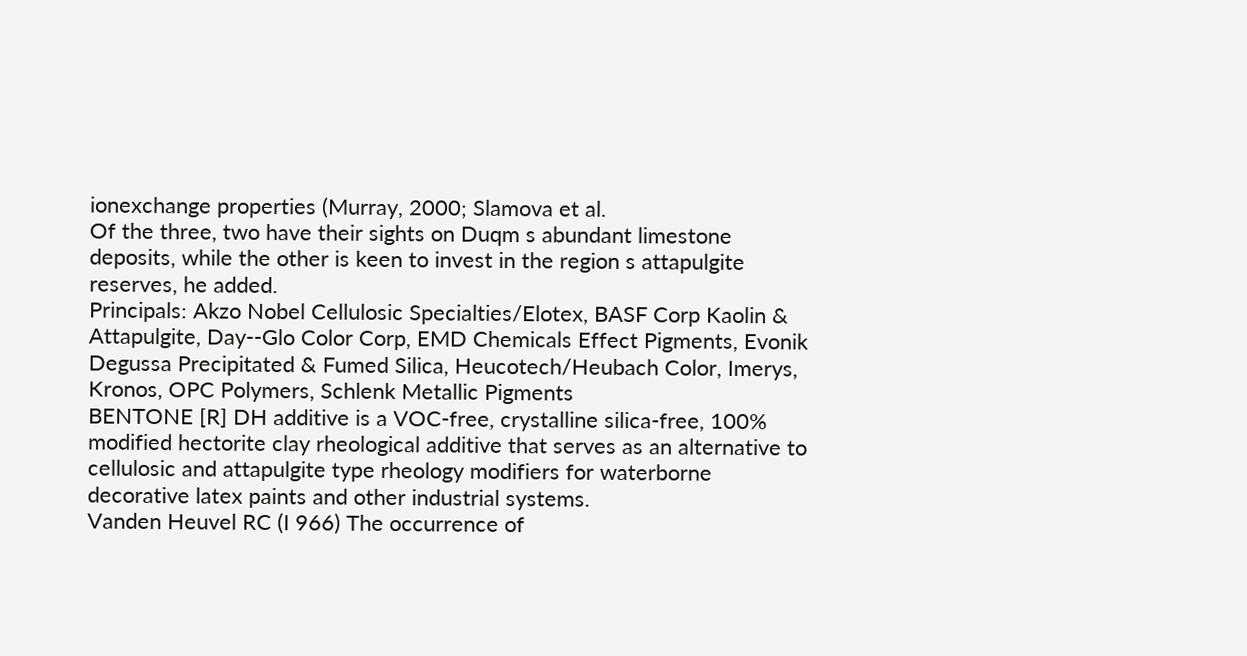ionexchange properties (Murray, 2000; Slamova et al.
Of the three, two have their sights on Duqm s abundant limestone deposits, while the other is keen to invest in the region s attapulgite reserves, he added.
Principals: Akzo Nobel Cellulosic Specialties/Elotex, BASF Corp Kaolin & Attapulgite, Day--Glo Color Corp, EMD Chemicals Effect Pigments, Evonik Degussa Precipitated & Fumed Silica, Heucotech/Heubach Color, Imerys, Kronos, OPC Polymers, Schlenk Metallic Pigments
BENTONE [R] DH additive is a VOC-free, crystalline silica-free, 100% modified hectorite clay rheological additive that serves as an alternative to cellulosic and attapulgite type rheology modifiers for waterborne decorative latex paints and other industrial systems.
Vanden Heuvel RC (I 966) The occurrence of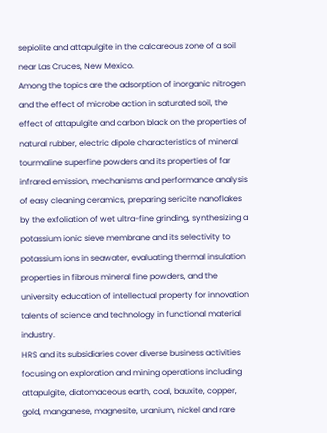sepiolite and attapulgite in the calcareous zone of a soil near Las Cruces, New Mexico.
Among the topics are the adsorption of inorganic nitrogen and the effect of microbe action in saturated soil, the effect of attapulgite and carbon black on the properties of natural rubber, electric dipole characteristics of mineral tourmaline superfine powders and its properties of far infrared emission, mechanisms and performance analysis of easy cleaning ceramics, preparing sericite nanoflakes by the exfoliation of wet ultra-fine grinding, synthesizing a potassium ionic sieve membrane and its selectivity to potassium ions in seawater, evaluating thermal insulation properties in fibrous mineral fine powders, and the university education of intellectual property for innovation talents of science and technology in functional material industry.
HRS and its subsidiaries cover diverse business activities focusing on exploration and mining operations including attapulgite, diatomaceous earth, coal, bauxite, copper, gold, manganese, magnesite, uranium, nickel and rare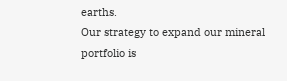earths.
Our strategy to expand our mineral portfolio is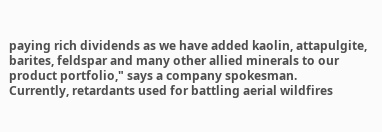paying rich dividends as we have added kaolin, attapulgite, barites, feldspar and many other allied minerals to our product portfolio," says a company spokesman.
Currently, retardants used for battling aerial wildfires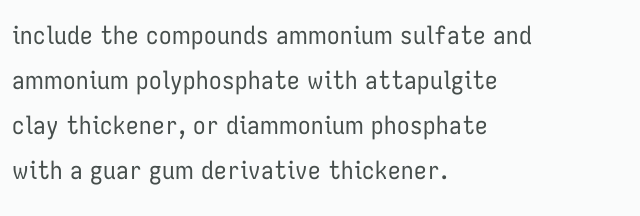include the compounds ammonium sulfate and ammonium polyphosphate with attapulgite clay thickener, or diammonium phosphate with a guar gum derivative thickener.